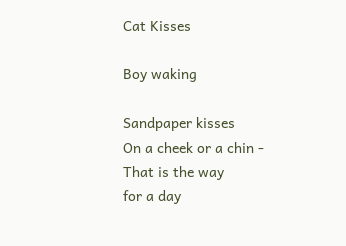Cat Kisses

Boy waking

Sandpaper kisses
On a cheek or a chin -
That is the way
for a day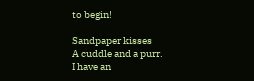to begin!

Sandpaper kisses
A cuddle and a purr.
I have an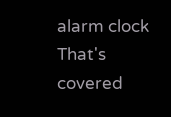alarm clock
That's covered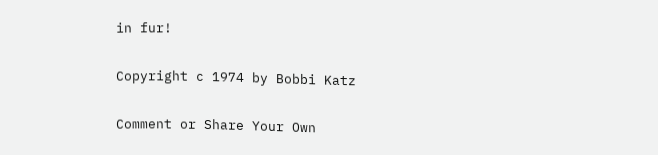in fur!

Copyright c 1974 by Bobbi Katz

Comment or Share Your Own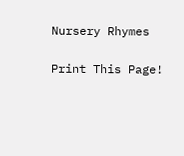Nursery Rhymes

Print This Page!